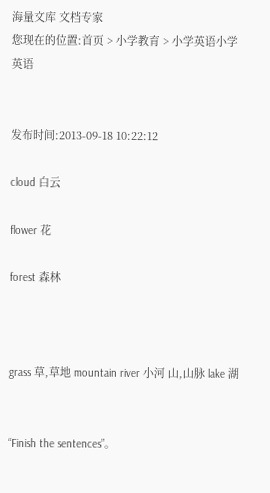海量文库 文档专家
您现在的位置:首页 > 小学教育 > 小学英语小学英语


发布时间:2013-09-18 10:22:12

cloud 白云

flower 花

forest 森林



grass 草,草地 mountain river 小河 山,山脉 lake 湖


“Finish the sentences”。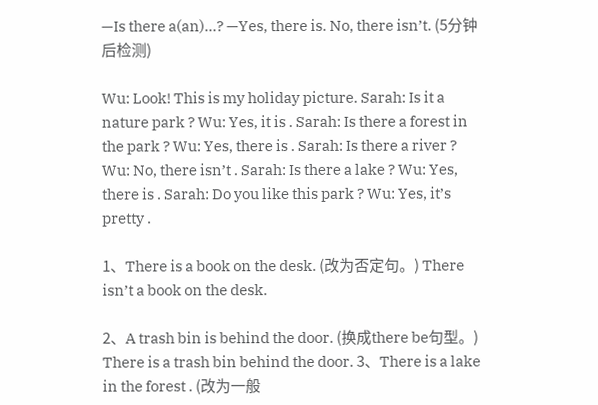—Is there a(an)…? —Yes, there is. No, there isn’t. (5分钟后检测)

Wu: Look! This is my holiday picture. Sarah: Is it a nature park ? Wu: Yes, it is . Sarah: Is there a forest in the park ? Wu: Yes, there is . Sarah: Is there a river ? Wu: No, there isn’t . Sarah: Is there a lake ? Wu: Yes, there is . Sarah: Do you like this park ? Wu: Yes, it’s pretty .

1、There is a book on the desk. (改为否定句。) There isn’t a book on the desk.

2、A trash bin is behind the door. (换成there be句型。) There is a trash bin behind the door. 3、There is a lake in the forest . (改为一般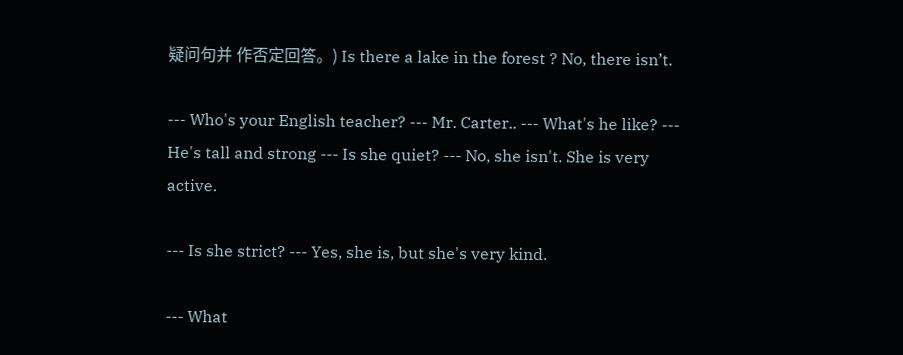疑问句并 作否定回答。) Is there a lake in the forest ? No, there isn’t.

--- Who's your English teacher? --- Mr. Carter.. --- What's he like? --- He's tall and strong --- Is she quiet? --- No, she isn't. She is very active.

--- Is she strict? --- Yes, she is, but she's very kind.

--- What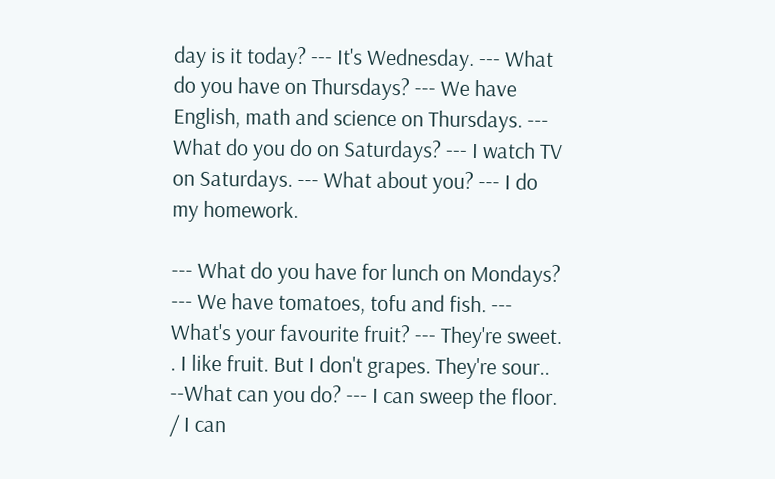day is it today? --- It's Wednesday. --- What do you have on Thursdays? --- We have English, math and science on Thursdays. --- What do you do on Saturdays? --- I watch TV on Saturdays. --- What about you? --- I do my homework.

--- What do you have for lunch on Mondays? --- We have tomatoes, tofu and fish. --- What's your favourite fruit? --- They're sweet. . I like fruit. But I don't grapes. They're sour.. --What can you do? --- I can sweep the floor. / I can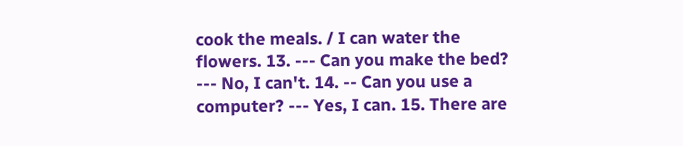cook the meals. / I can water the flowers. 13. --- Can you make the bed? --- No, I can't. 14. -- Can you use a computer? --- Yes, I can. 15. There are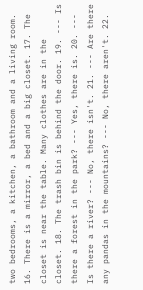two bedrooms, a kitchen, a bathroom and a living room. 16. There is a mirror, a bed and a big closet. 17. The closet is near the table. Many clothes are in the closet. 18. The trash bin is behind the door. 19. --- Is there a forest in the park? --- Yes, there is. 20. --- Is there a river? --- No, there isn't. 21. --- Are there any pandas in the mountains? --- No, there aren't. 22.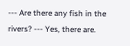--- Are there any fish in the rivers? --- Yes, there are.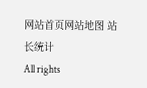网站首页网站地图 站长统计
All rights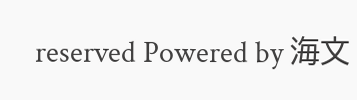reserved Powered by 海文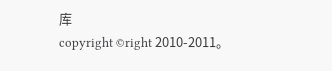库
copyright ©right 2010-2011。